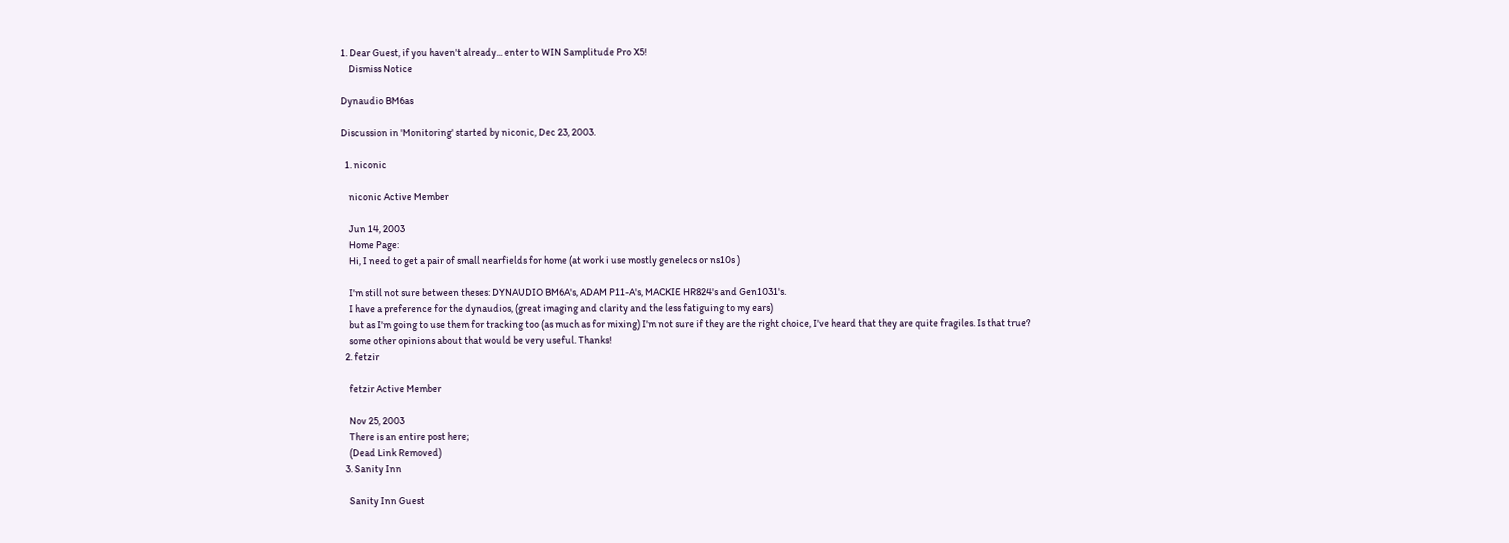1. Dear Guest, if you haven't already... enter to WIN Samplitude Pro X5!
    Dismiss Notice

Dynaudio BM6as

Discussion in 'Monitoring' started by niconic, Dec 23, 2003.

  1. niconic

    niconic Active Member

    Jun 14, 2003
    Home Page:
    Hi, I need to get a pair of small nearfields for home (at work i use mostly genelecs or ns10s )

    I'm still not sure between theses: DYNAUDIO BM6A's, ADAM P11-A's, MACKIE HR824's and Gen1031's.
    I have a preference for the dynaudios, (great imaging and clarity and the less fatiguing to my ears)
    but as I'm going to use them for tracking too (as much as for mixing) I'm not sure if they are the right choice, I've heard that they are quite fragiles. Is that true?
    some other opinions about that would be very useful. Thanks!
  2. fetzir

    fetzir Active Member

    Nov 25, 2003
    There is an entire post here;
    (Dead Link Removed)
  3. Sanity Inn

    Sanity Inn Guest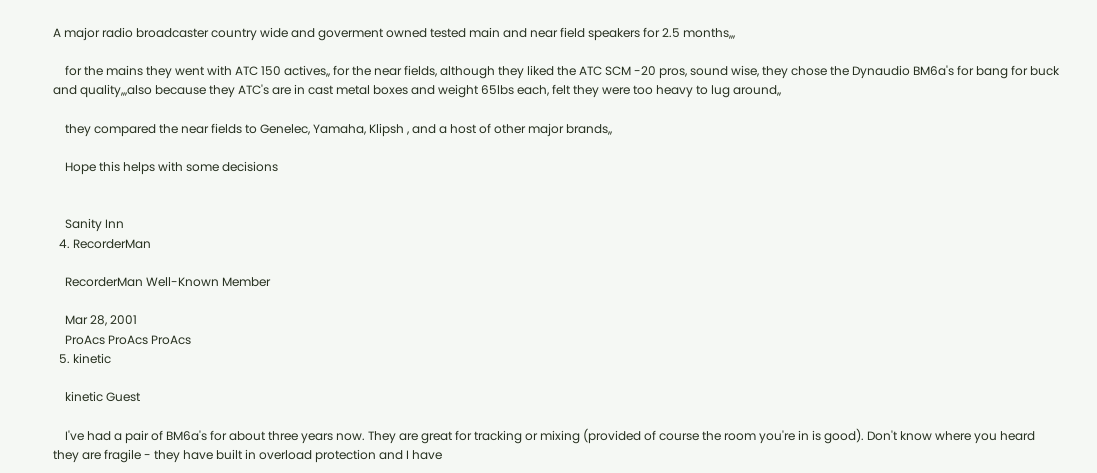A major radio broadcaster country wide and goverment owned tested main and near field speakers for 2.5 months,,,

    for the mains they went with ATC 150 actives,, for the near fields, although they liked the ATC SCM -20 pros, sound wise, they chose the Dynaudio BM6a's for bang for buck and quality,,,also because they ATC's are in cast metal boxes and weight 65lbs each, felt they were too heavy to lug around,,

    they compared the near fields to Genelec, Yamaha, Klipsh , and a host of other major brands,,

    Hope this helps with some decisions


    Sanity Inn
  4. RecorderMan

    RecorderMan Well-Known Member

    Mar 28, 2001
    ProAcs ProAcs ProAcs
  5. kinetic

    kinetic Guest

    I've had a pair of BM6a's for about three years now. They are great for tracking or mixing (provided of course the room you're in is good). Don't know where you heard they are fragile - they have built in overload protection and I have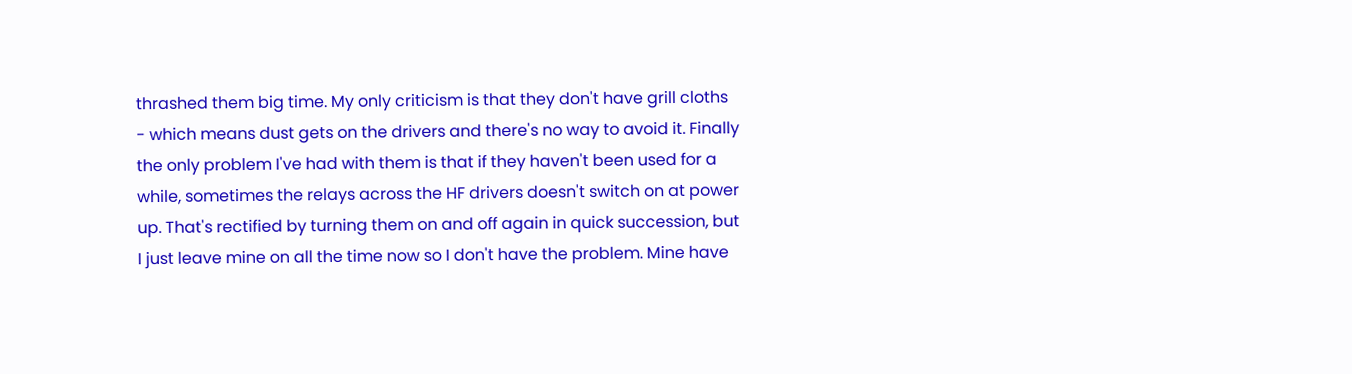thrashed them big time. My only criticism is that they don't have grill cloths - which means dust gets on the drivers and there's no way to avoid it. Finally the only problem I've had with them is that if they haven't been used for a while, sometimes the relays across the HF drivers doesn't switch on at power up. That's rectified by turning them on and off again in quick succession, but I just leave mine on all the time now so I don't have the problem. Mine have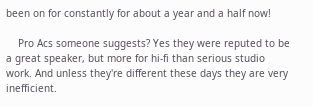been on for constantly for about a year and a half now!

    Pro Acs someone suggests? Yes they were reputed to be a great speaker, but more for hi-fi than serious studio work. And unless they're different these days they are very inefficient.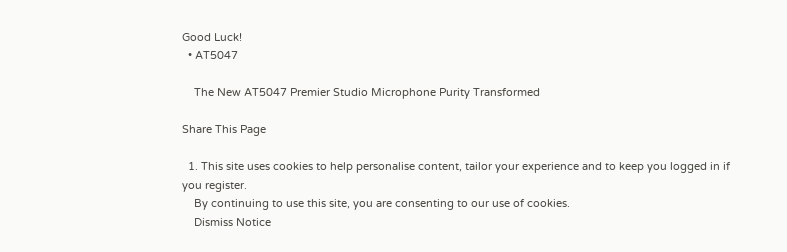Good Luck!
  • AT5047

    The New AT5047 Premier Studio Microphone Purity Transformed

Share This Page

  1. This site uses cookies to help personalise content, tailor your experience and to keep you logged in if you register.
    By continuing to use this site, you are consenting to our use of cookies.
    Dismiss Notice